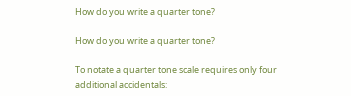How do you write a quarter tone?

How do you write a quarter tone?

To notate a quarter tone scale requires only four additional accidentals: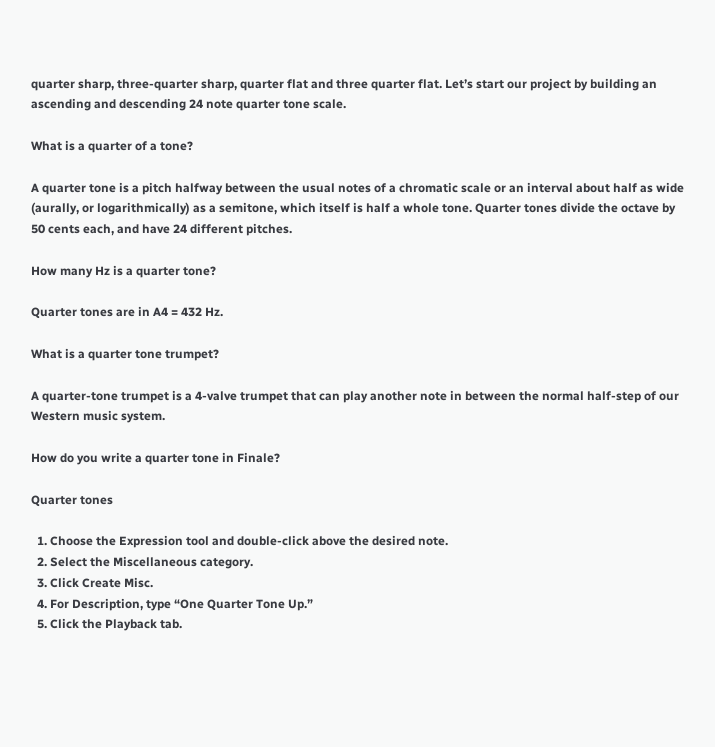quarter sharp, three-quarter sharp, quarter flat and three quarter flat. Let’s start our project by building an ascending and descending 24 note quarter tone scale.

What is a quarter of a tone?

A quarter tone is a pitch halfway between the usual notes of a chromatic scale or an interval about half as wide (aurally, or logarithmically) as a semitone, which itself is half a whole tone. Quarter tones divide the octave by 50 cents each, and have 24 different pitches.

How many Hz is a quarter tone?

Quarter tones are in A4 = 432 Hz.

What is a quarter tone trumpet?

A quarter-tone trumpet is a 4-valve trumpet that can play another note in between the normal half-step of our Western music system.

How do you write a quarter tone in Finale?

Quarter tones

  1. Choose the Expression tool and double-click above the desired note.
  2. Select the Miscellaneous category.
  3. Click Create Misc.
  4. For Description, type “One Quarter Tone Up.”
  5. Click the Playback tab.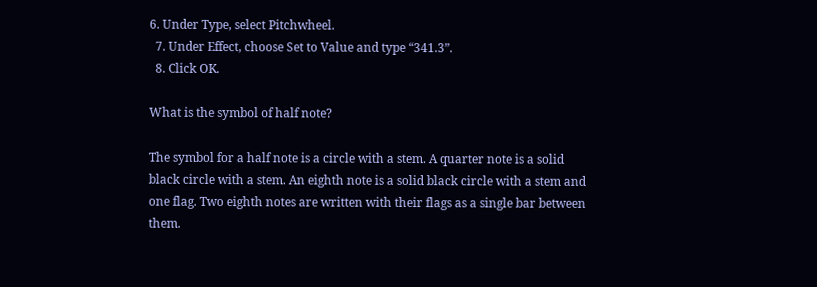6. Under Type, select Pitchwheel.
  7. Under Effect, choose Set to Value and type “341.3”.
  8. Click OK.

What is the symbol of half note?

The symbol for a half note is a circle with a stem. A quarter note is a solid black circle with a stem. An eighth note is a solid black circle with a stem and one flag. Two eighth notes are written with their flags as a single bar between them.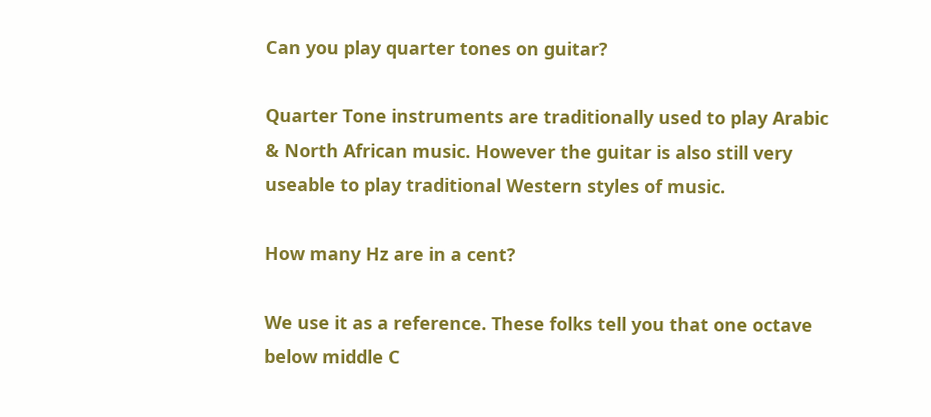Can you play quarter tones on guitar?

Quarter Tone instruments are traditionally used to play Arabic & North African music. However the guitar is also still very useable to play traditional Western styles of music.

How many Hz are in a cent?

We use it as a reference. These folks tell you that one octave below middle C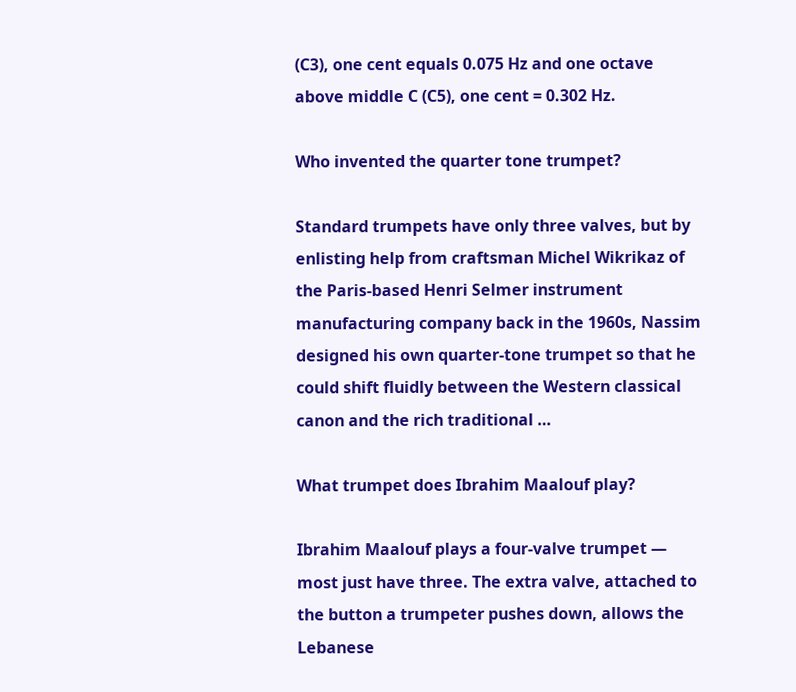(C3), one cent equals 0.075 Hz and one octave above middle C (C5), one cent = 0.302 Hz.

Who invented the quarter tone trumpet?

Standard trumpets have only three valves, but by enlisting help from craftsman Michel Wikrikaz of the Paris-based Henri Selmer instrument manufacturing company back in the 1960s, Nassim designed his own quarter-tone trumpet so that he could shift fluidly between the Western classical canon and the rich traditional …

What trumpet does Ibrahim Maalouf play?

Ibrahim Maalouf plays a four-valve trumpet — most just have three. The extra valve, attached to the button a trumpeter pushes down, allows the Lebanese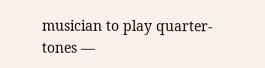musician to play quarter-tones —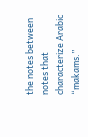the notes between notes that characterize Arabic “makams.”